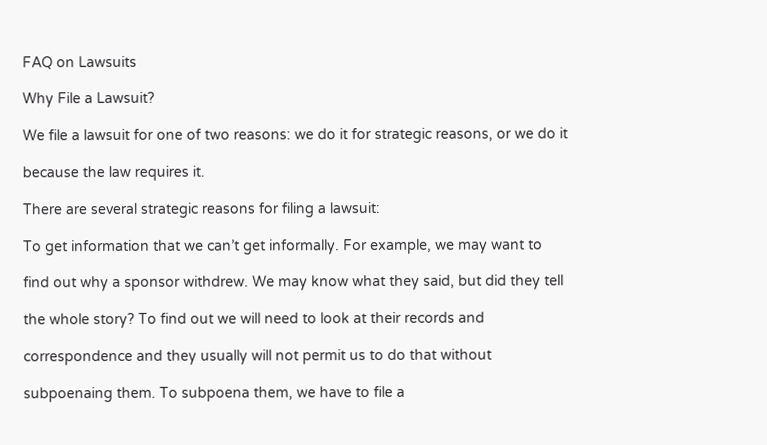FAQ on Lawsuits

Why File a Lawsuit?

We file a lawsuit for one of two reasons: we do it for strategic reasons, or we do it

because the law requires it.

There are several strategic reasons for filing a lawsuit:

To get information that we can’t get informally. For example, we may want to

find out why a sponsor withdrew. We may know what they said, but did they tell

the whole story? To find out we will need to look at their records and

correspondence and they usually will not permit us to do that without

subpoenaing them. To subpoena them, we have to file a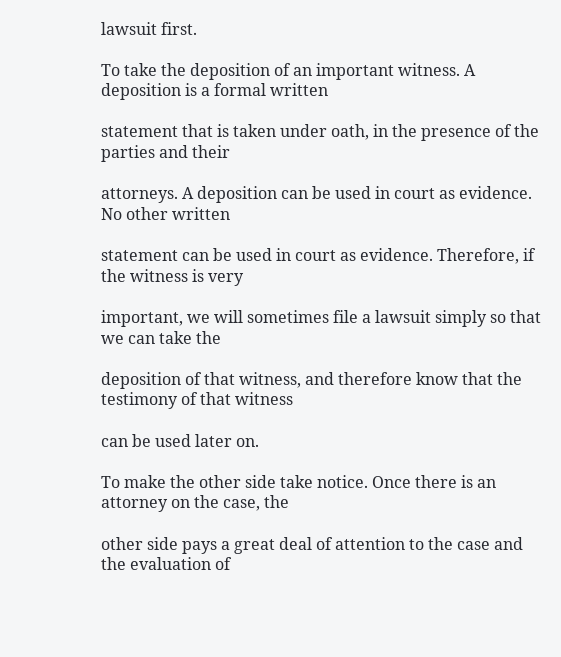lawsuit first.

To take the deposition of an important witness. A deposition is a formal written

statement that is taken under oath, in the presence of the parties and their

attorneys. A deposition can be used in court as evidence. No other written

statement can be used in court as evidence. Therefore, if the witness is very

important, we will sometimes file a lawsuit simply so that we can take the

deposition of that witness, and therefore know that the testimony of that witness

can be used later on.

To make the other side take notice. Once there is an attorney on the case, the

other side pays a great deal of attention to the case and the evaluation of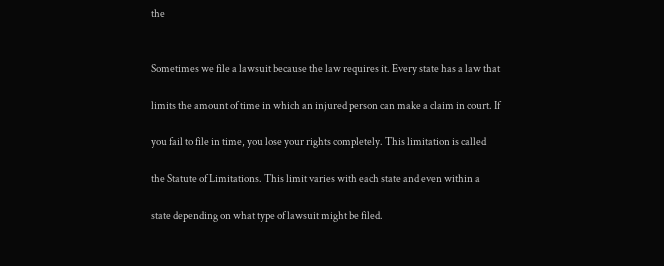the


Sometimes we file a lawsuit because the law requires it. Every state has a law that

limits the amount of time in which an injured person can make a claim in court. If

you fail to file in time, you lose your rights completely. This limitation is called

the Statute of Limitations. This limit varies with each state and even within a

state depending on what type of lawsuit might be filed.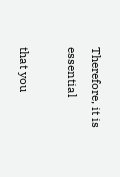Therefore, it is essential

that you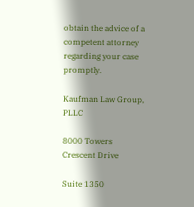obtain the advice of a competent attorney regarding your case promptly.

Kaufman Law Group, PLLC

8000 Towers Crescent Drive

Suite 1350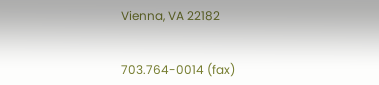Vienna, VA 22182


703.764-0014 (fax)